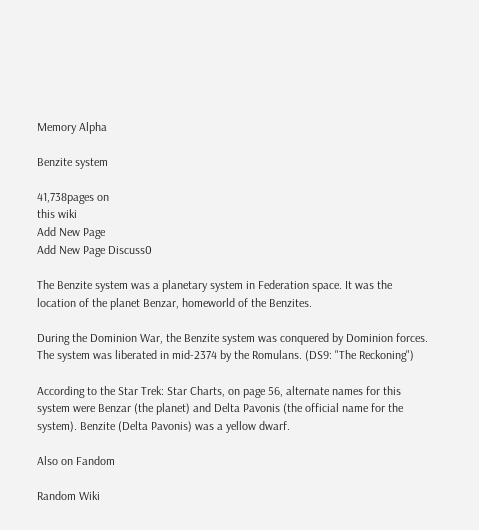Memory Alpha

Benzite system

41,738pages on
this wiki
Add New Page
Add New Page Discuss0

The Benzite system was a planetary system in Federation space. It was the location of the planet Benzar, homeworld of the Benzites.

During the Dominion War, the Benzite system was conquered by Dominion forces. The system was liberated in mid-2374 by the Romulans. (DS9: "The Reckoning")

According to the Star Trek: Star Charts, on page 56, alternate names for this system were Benzar (the planet) and Delta Pavonis (the official name for the system). Benzite (Delta Pavonis) was a yellow dwarf.

Also on Fandom

Random Wiki